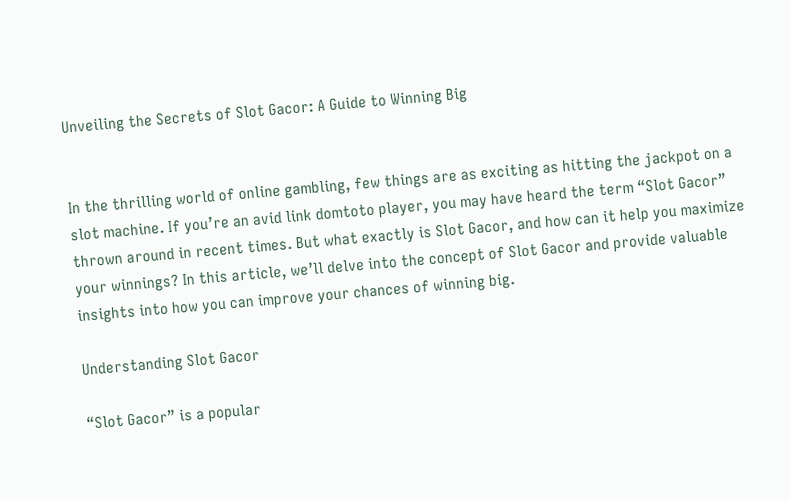Unveiling the Secrets of Slot Gacor: A Guide to Winning Big


In the thrilling world of online gambling, few things are as exciting as hitting the jackpot on a slot machine. If you’re an avid link domtoto player, you may have heard the term “Slot Gacor” thrown around in recent times. But what exactly is Slot Gacor, and how can it help you maximize your winnings? In this article, we’ll delve into the concept of Slot Gacor and provide valuable insights into how you can improve your chances of winning big.

Understanding Slot Gacor

“Slot Gacor” is a popular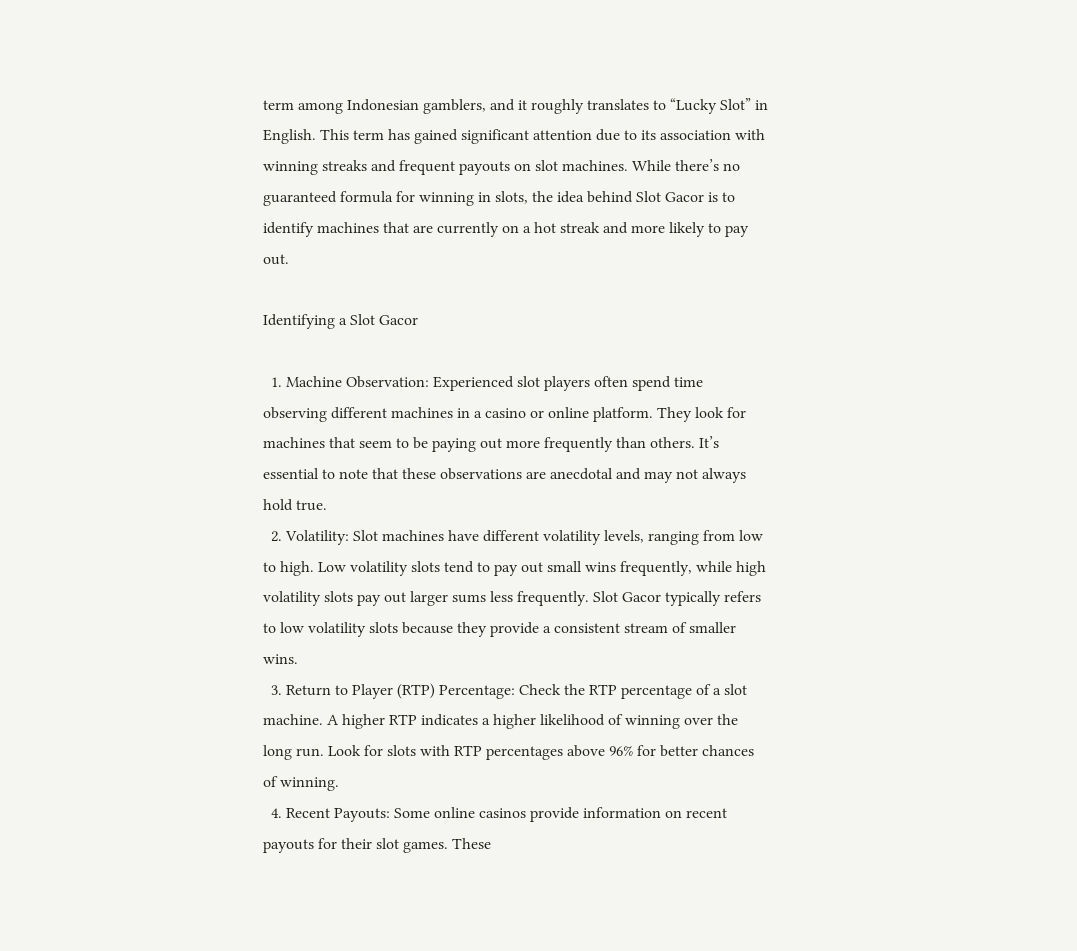term among Indonesian gamblers, and it roughly translates to “Lucky Slot” in English. This term has gained significant attention due to its association with winning streaks and frequent payouts on slot machines. While there’s no guaranteed formula for winning in slots, the idea behind Slot Gacor is to identify machines that are currently on a hot streak and more likely to pay out.

Identifying a Slot Gacor

  1. Machine Observation: Experienced slot players often spend time observing different machines in a casino or online platform. They look for machines that seem to be paying out more frequently than others. It’s essential to note that these observations are anecdotal and may not always hold true.
  2. Volatility: Slot machines have different volatility levels, ranging from low to high. Low volatility slots tend to pay out small wins frequently, while high volatility slots pay out larger sums less frequently. Slot Gacor typically refers to low volatility slots because they provide a consistent stream of smaller wins.
  3. Return to Player (RTP) Percentage: Check the RTP percentage of a slot machine. A higher RTP indicates a higher likelihood of winning over the long run. Look for slots with RTP percentages above 96% for better chances of winning.
  4. Recent Payouts: Some online casinos provide information on recent payouts for their slot games. These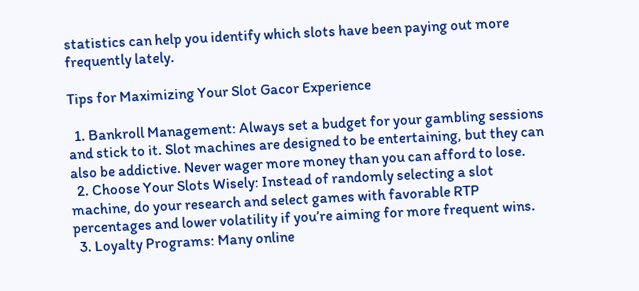statistics can help you identify which slots have been paying out more frequently lately.

Tips for Maximizing Your Slot Gacor Experience

  1. Bankroll Management: Always set a budget for your gambling sessions and stick to it. Slot machines are designed to be entertaining, but they can also be addictive. Never wager more money than you can afford to lose.
  2. Choose Your Slots Wisely: Instead of randomly selecting a slot machine, do your research and select games with favorable RTP percentages and lower volatility if you’re aiming for more frequent wins.
  3. Loyalty Programs: Many online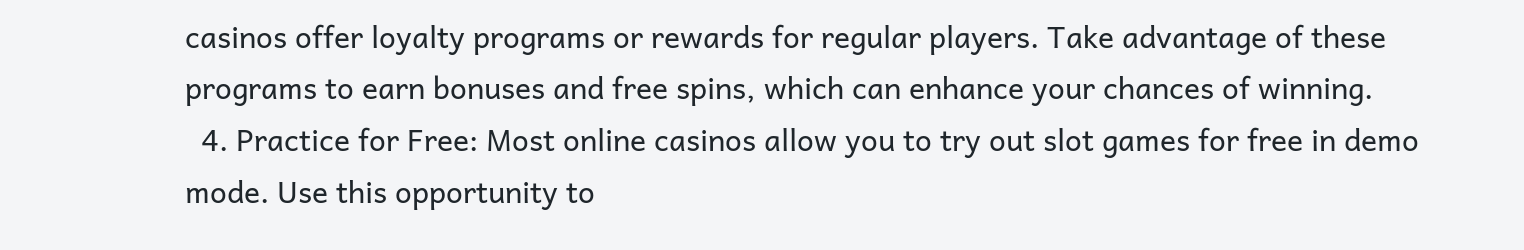casinos offer loyalty programs or rewards for regular players. Take advantage of these programs to earn bonuses and free spins, which can enhance your chances of winning.
  4. Practice for Free: Most online casinos allow you to try out slot games for free in demo mode. Use this opportunity to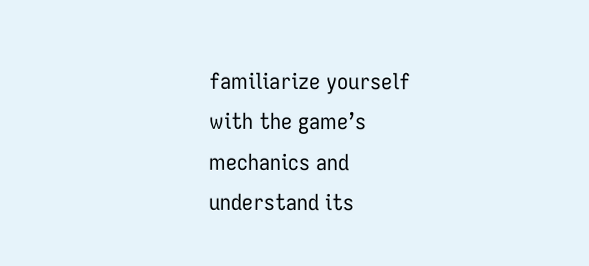familiarize yourself with the game’s mechanics and understand its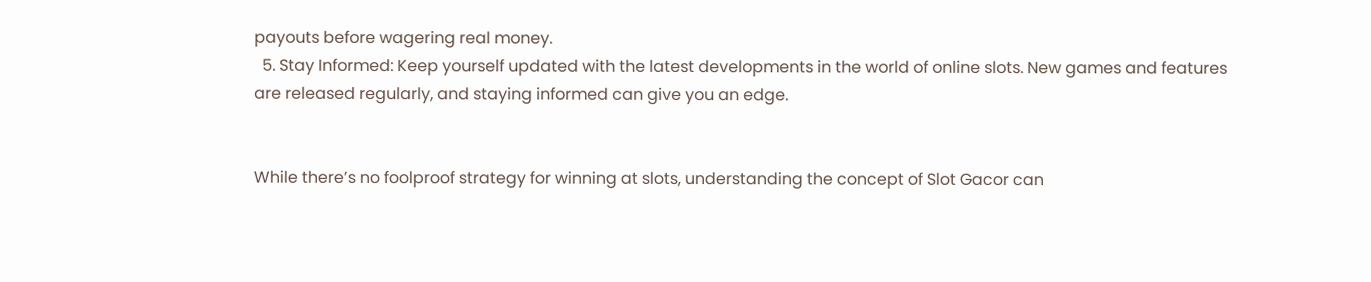payouts before wagering real money.
  5. Stay Informed: Keep yourself updated with the latest developments in the world of online slots. New games and features are released regularly, and staying informed can give you an edge.


While there’s no foolproof strategy for winning at slots, understanding the concept of Slot Gacor can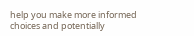help you make more informed choices and potentially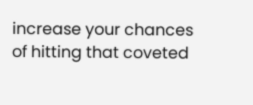increase your chances of hitting that coveted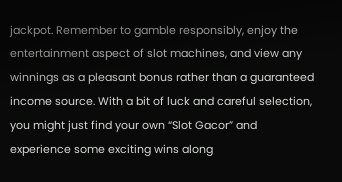jackpot. Remember to gamble responsibly, enjoy the entertainment aspect of slot machines, and view any winnings as a pleasant bonus rather than a guaranteed income source. With a bit of luck and careful selection, you might just find your own “Slot Gacor” and experience some exciting wins along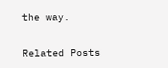the way.

Related Posts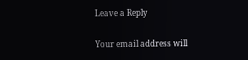Leave a Reply

Your email address will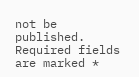not be published. Required fields are marked *